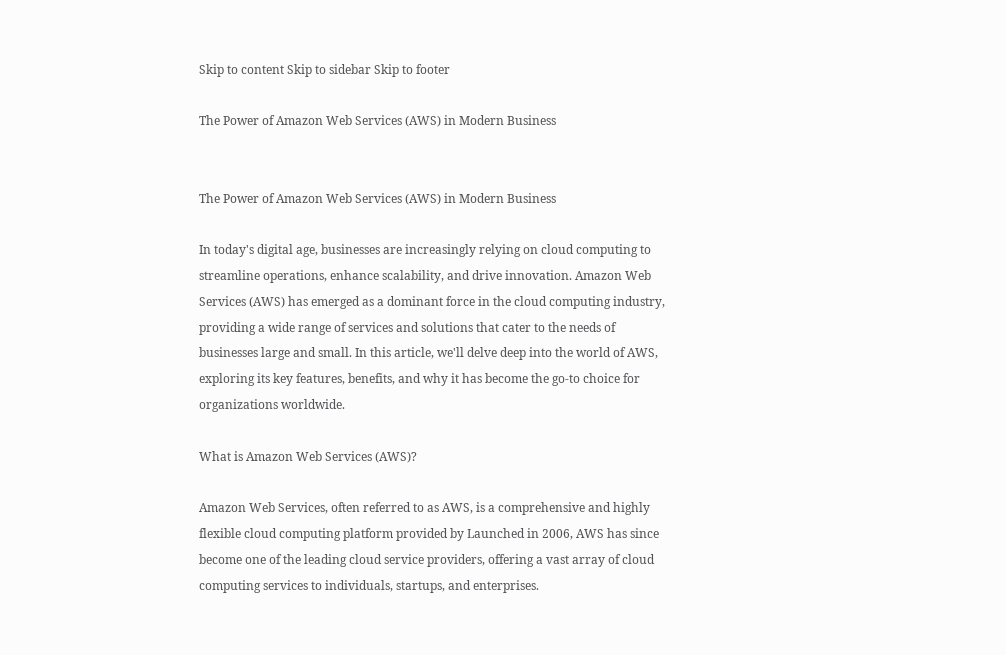Skip to content Skip to sidebar Skip to footer

The Power of Amazon Web Services (AWS) in Modern Business


The Power of Amazon Web Services (AWS) in Modern Business

In today's digital age, businesses are increasingly relying on cloud computing to streamline operations, enhance scalability, and drive innovation. Amazon Web Services (AWS) has emerged as a dominant force in the cloud computing industry, providing a wide range of services and solutions that cater to the needs of businesses large and small. In this article, we'll delve deep into the world of AWS, exploring its key features, benefits, and why it has become the go-to choice for organizations worldwide.

What is Amazon Web Services (AWS)?

Amazon Web Services, often referred to as AWS, is a comprehensive and highly flexible cloud computing platform provided by Launched in 2006, AWS has since become one of the leading cloud service providers, offering a vast array of cloud computing services to individuals, startups, and enterprises.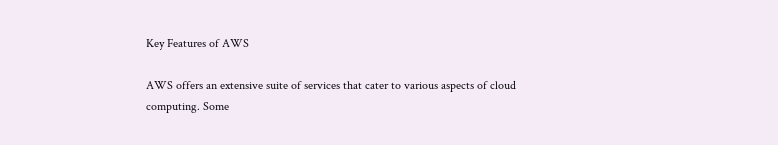Key Features of AWS

AWS offers an extensive suite of services that cater to various aspects of cloud computing. Some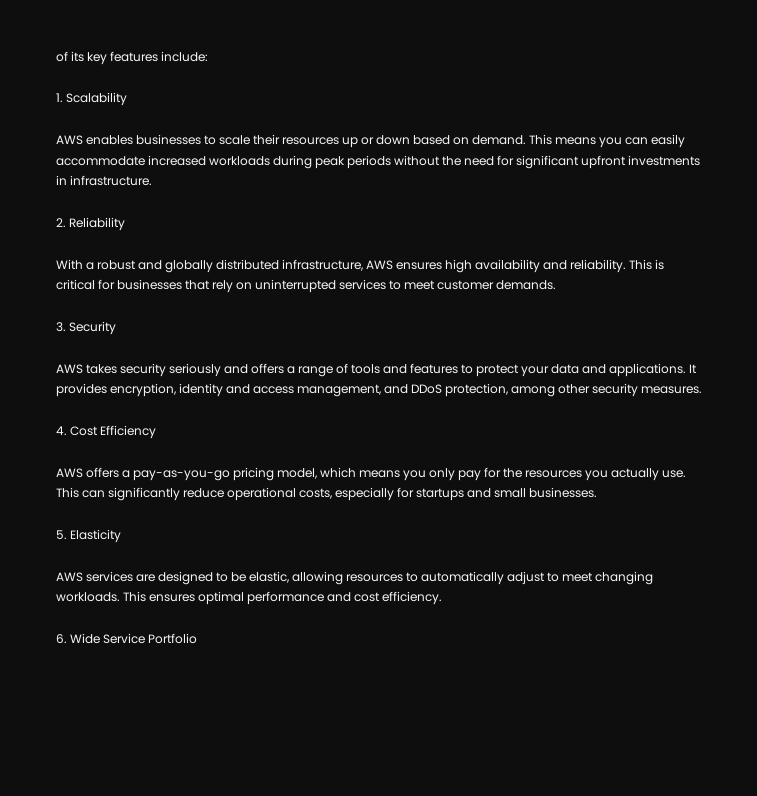of its key features include:

1. Scalability

AWS enables businesses to scale their resources up or down based on demand. This means you can easily accommodate increased workloads during peak periods without the need for significant upfront investments in infrastructure.

2. Reliability

With a robust and globally distributed infrastructure, AWS ensures high availability and reliability. This is critical for businesses that rely on uninterrupted services to meet customer demands.

3. Security

AWS takes security seriously and offers a range of tools and features to protect your data and applications. It provides encryption, identity and access management, and DDoS protection, among other security measures.

4. Cost Efficiency

AWS offers a pay-as-you-go pricing model, which means you only pay for the resources you actually use. This can significantly reduce operational costs, especially for startups and small businesses.

5. Elasticity

AWS services are designed to be elastic, allowing resources to automatically adjust to meet changing workloads. This ensures optimal performance and cost efficiency.

6. Wide Service Portfolio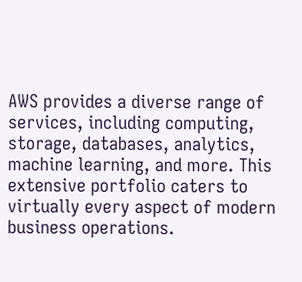AWS provides a diverse range of services, including computing, storage, databases, analytics, machine learning, and more. This extensive portfolio caters to virtually every aspect of modern business operations.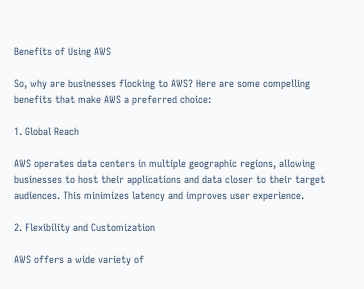Benefits of Using AWS

So, why are businesses flocking to AWS? Here are some compelling benefits that make AWS a preferred choice:

1. Global Reach

AWS operates data centers in multiple geographic regions, allowing businesses to host their applications and data closer to their target audiences. This minimizes latency and improves user experience.

2. Flexibility and Customization

AWS offers a wide variety of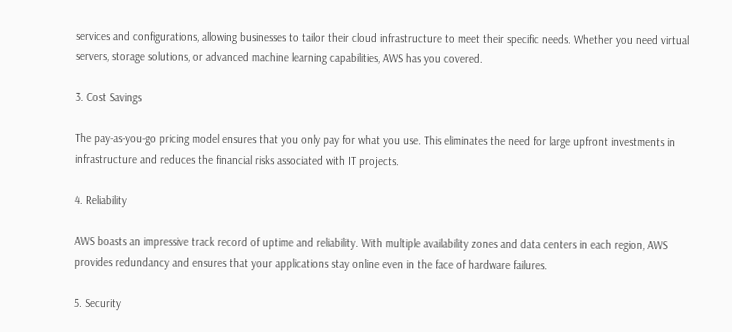services and configurations, allowing businesses to tailor their cloud infrastructure to meet their specific needs. Whether you need virtual servers, storage solutions, or advanced machine learning capabilities, AWS has you covered.

3. Cost Savings

The pay-as-you-go pricing model ensures that you only pay for what you use. This eliminates the need for large upfront investments in infrastructure and reduces the financial risks associated with IT projects.

4. Reliability

AWS boasts an impressive track record of uptime and reliability. With multiple availability zones and data centers in each region, AWS provides redundancy and ensures that your applications stay online even in the face of hardware failures.

5. Security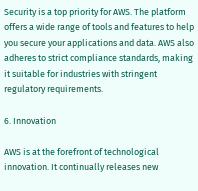Security is a top priority for AWS. The platform offers a wide range of tools and features to help you secure your applications and data. AWS also adheres to strict compliance standards, making it suitable for industries with stringent regulatory requirements.

6. Innovation

AWS is at the forefront of technological innovation. It continually releases new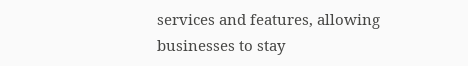services and features, allowing businesses to stay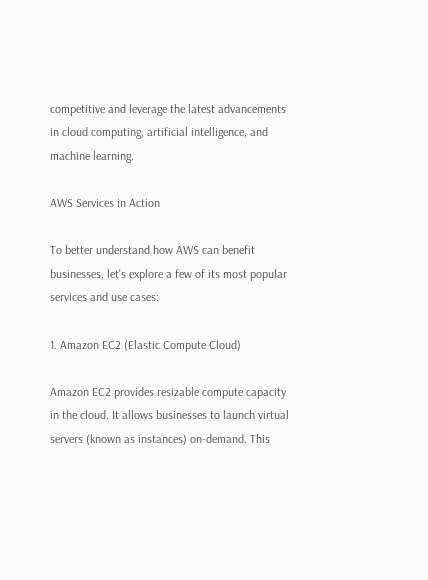competitive and leverage the latest advancements in cloud computing, artificial intelligence, and machine learning.

AWS Services in Action

To better understand how AWS can benefit businesses, let's explore a few of its most popular services and use cases:

1. Amazon EC2 (Elastic Compute Cloud)

Amazon EC2 provides resizable compute capacity in the cloud. It allows businesses to launch virtual servers (known as instances) on-demand. This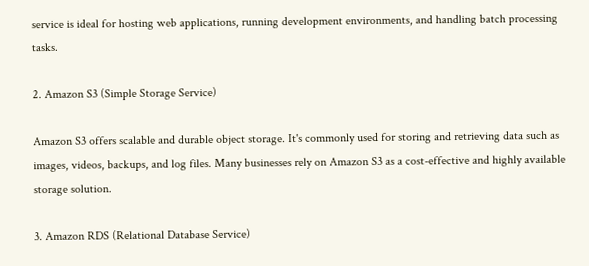service is ideal for hosting web applications, running development environments, and handling batch processing tasks.

2. Amazon S3 (Simple Storage Service)

Amazon S3 offers scalable and durable object storage. It's commonly used for storing and retrieving data such as images, videos, backups, and log files. Many businesses rely on Amazon S3 as a cost-effective and highly available storage solution.

3. Amazon RDS (Relational Database Service)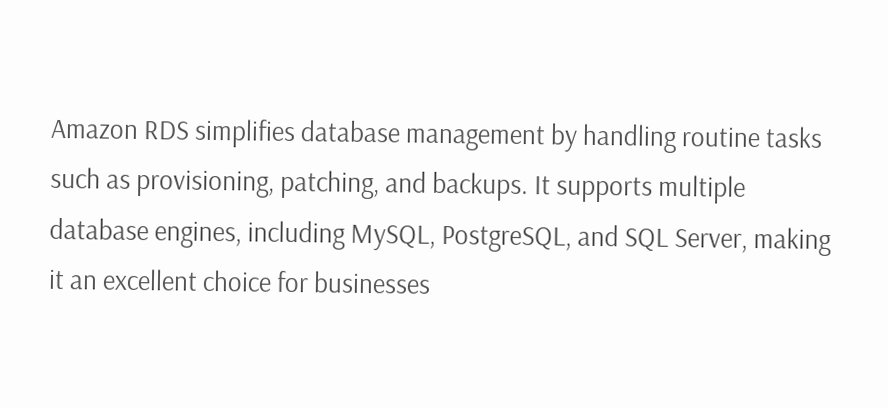Amazon RDS simplifies database management by handling routine tasks such as provisioning, patching, and backups. It supports multiple database engines, including MySQL, PostgreSQL, and SQL Server, making it an excellent choice for businesses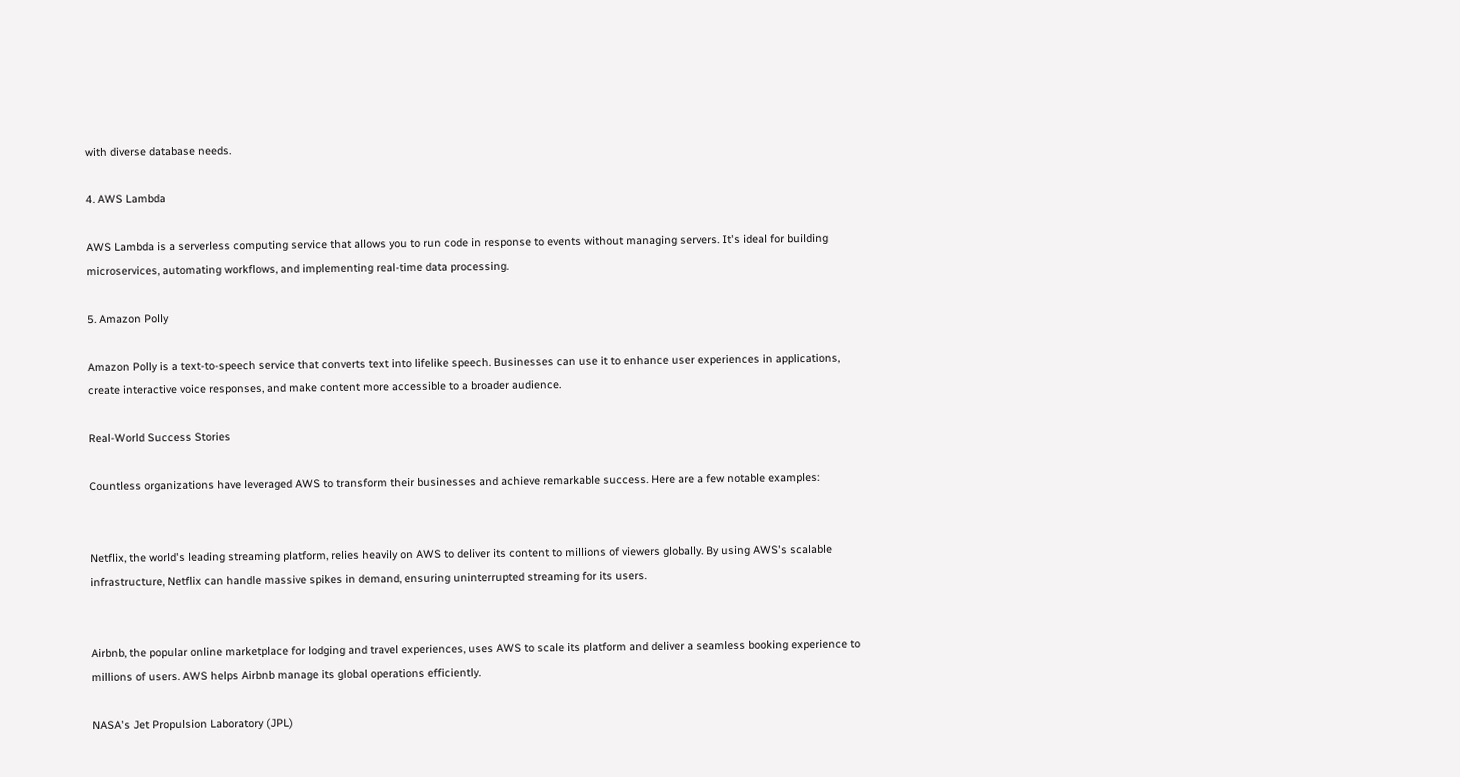with diverse database needs.

4. AWS Lambda

AWS Lambda is a serverless computing service that allows you to run code in response to events without managing servers. It's ideal for building microservices, automating workflows, and implementing real-time data processing.

5. Amazon Polly

Amazon Polly is a text-to-speech service that converts text into lifelike speech. Businesses can use it to enhance user experiences in applications, create interactive voice responses, and make content more accessible to a broader audience.

Real-World Success Stories

Countless organizations have leveraged AWS to transform their businesses and achieve remarkable success. Here are a few notable examples:


Netflix, the world's leading streaming platform, relies heavily on AWS to deliver its content to millions of viewers globally. By using AWS's scalable infrastructure, Netflix can handle massive spikes in demand, ensuring uninterrupted streaming for its users.


Airbnb, the popular online marketplace for lodging and travel experiences, uses AWS to scale its platform and deliver a seamless booking experience to millions of users. AWS helps Airbnb manage its global operations efficiently.

NASA's Jet Propulsion Laboratory (JPL)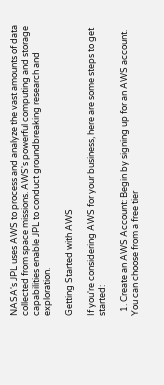NASA's JPL uses AWS to process and analyze the vast amounts of data collected from space missions. AWS's powerful computing and storage capabilities enable JPL to conduct groundbreaking research and exploration.

Getting Started with AWS

If you're considering AWS for your business, here are some steps to get started:

  1. Create an AWS Account: Begin by signing up for an AWS account. You can choose from a free tier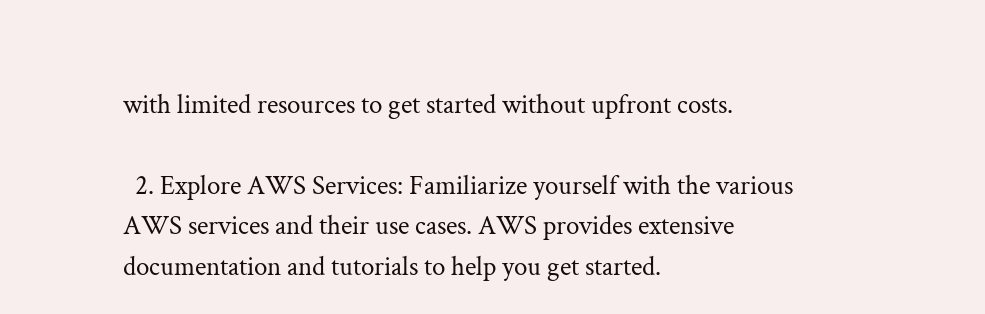with limited resources to get started without upfront costs.

  2. Explore AWS Services: Familiarize yourself with the various AWS services and their use cases. AWS provides extensive documentation and tutorials to help you get started.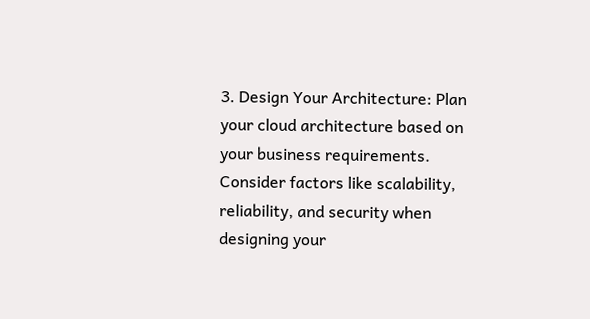3. Design Your Architecture: Plan your cloud architecture based on your business requirements. Consider factors like scalability, reliability, and security when designing your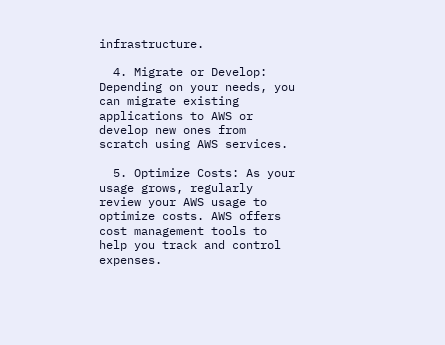infrastructure.

  4. Migrate or Develop: Depending on your needs, you can migrate existing applications to AWS or develop new ones from scratch using AWS services.

  5. Optimize Costs: As your usage grows, regularly review your AWS usage to optimize costs. AWS offers cost management tools to help you track and control expenses.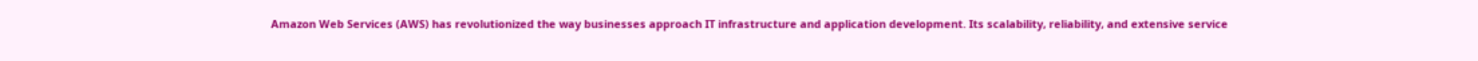Amazon Web Services (AWS) has revolutionized the way businesses approach IT infrastructure and application development. Its scalability, reliability, and extensive service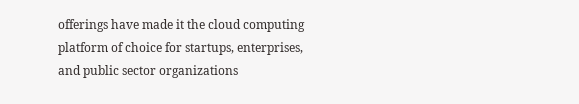offerings have made it the cloud computing platform of choice for startups, enterprises, and public sector organizations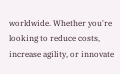worldwide. Whether you're looking to reduce costs, increase agility, or innovate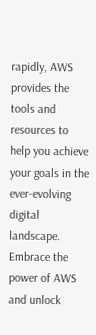rapidly, AWS provides the tools and resources to help you achieve your goals in the ever-evolving digital landscape. Embrace the power of AWS and unlock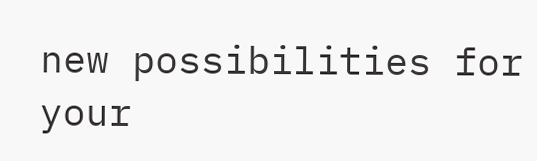new possibilities for your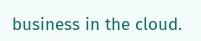business in the cloud.